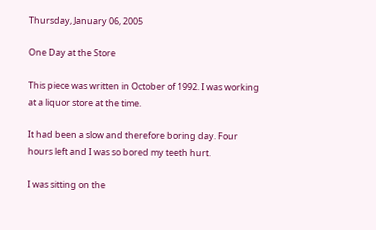Thursday, January 06, 2005

One Day at the Store

This piece was written in October of 1992. I was working at a liquor store at the time.

It had been a slow and therefore boring day. Four hours left and I was so bored my teeth hurt.

I was sitting on the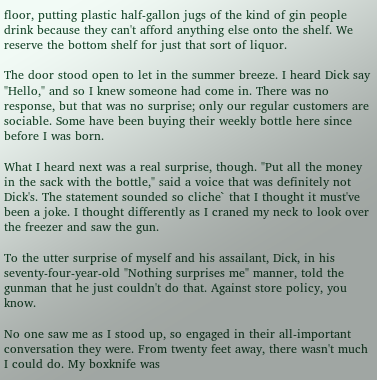floor, putting plastic half-gallon jugs of the kind of gin people drink because they can't afford anything else onto the shelf. We reserve the bottom shelf for just that sort of liquor.

The door stood open to let in the summer breeze. I heard Dick say "Hello," and so I knew someone had come in. There was no response, but that was no surprise; only our regular customers are sociable. Some have been buying their weekly bottle here since before I was born.

What I heard next was a real surprise, though. "Put all the money in the sack with the bottle," said a voice that was definitely not Dick's. The statement sounded so cliche` that I thought it must've been a joke. I thought differently as I craned my neck to look over the freezer and saw the gun.

To the utter surprise of myself and his assailant, Dick, in his seventy-four-year-old "Nothing surprises me" manner, told the gunman that he just couldn't do that. Against store policy, you know.

No one saw me as I stood up, so engaged in their all-important conversation they were. From twenty feet away, there wasn't much I could do. My boxknife was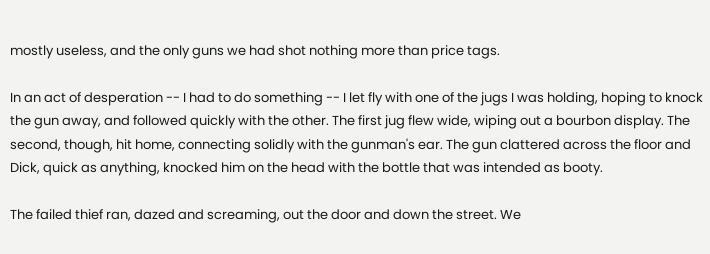mostly useless, and the only guns we had shot nothing more than price tags.

In an act of desperation -- I had to do something -- I let fly with one of the jugs I was holding, hoping to knock the gun away, and followed quickly with the other. The first jug flew wide, wiping out a bourbon display. The second, though, hit home, connecting solidly with the gunman's ear. The gun clattered across the floor and Dick, quick as anything, knocked him on the head with the bottle that was intended as booty.

The failed thief ran, dazed and screaming, out the door and down the street. We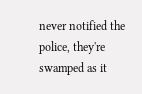never notified the police, they're swamped as it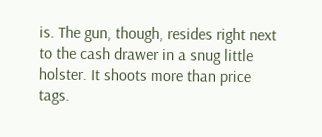is. The gun, though, resides right next to the cash drawer in a snug little holster. It shoots more than price tags.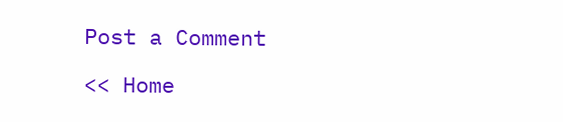Post a Comment

<< Home